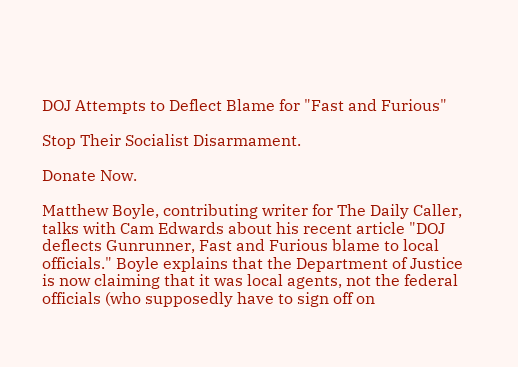DOJ Attempts to Deflect Blame for "Fast and Furious"

Stop Their Socialist Disarmament.

Donate Now.

Matthew Boyle, contributing writer for The Daily Caller, talks with Cam Edwards about his recent article "DOJ deflects Gunrunner, Fast and Furious blame to local officials." Boyle explains that the Department of Justice is now claiming that it was local agents, not the federal officials (who supposedly have to sign off on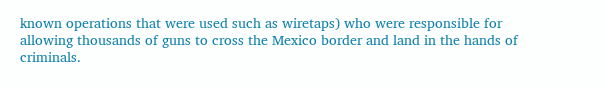known operations that were used such as wiretaps) who were responsible for allowing thousands of guns to cross the Mexico border and land in the hands of criminals.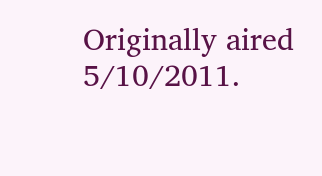Originally aired 5/10/2011.